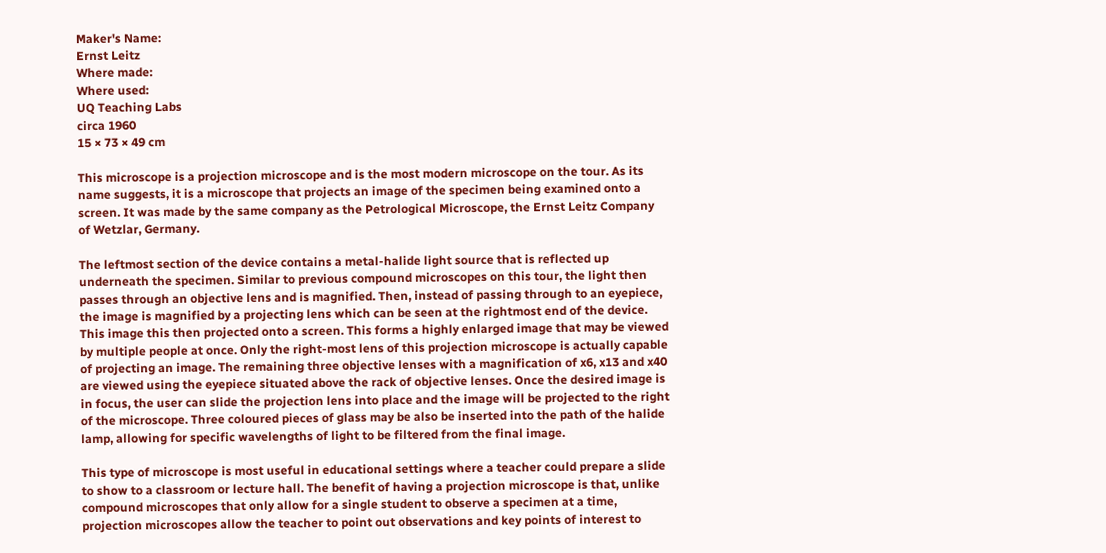Maker's Name:
Ernst Leitz
Where made:
Where used:
UQ Teaching Labs
circa 1960
15 × 73 × 49 cm

This microscope is a projection microscope and is the most modern microscope on the tour. As its name suggests, it is a microscope that projects an image of the specimen being examined onto a screen. It was made by the same company as the Petrological Microscope, the Ernst Leitz Company of Wetzlar, Germany.

The leftmost section of the device contains a metal-halide light source that is reflected up underneath the specimen. Similar to previous compound microscopes on this tour, the light then passes through an objective lens and is magnified. Then, instead of passing through to an eyepiece, the image is magnified by a projecting lens which can be seen at the rightmost end of the device. This image this then projected onto a screen. This forms a highly enlarged image that may be viewed by multiple people at once. Only the right-most lens of this projection microscope is actually capable of projecting an image. The remaining three objective lenses with a magnification of x6, x13 and x40 are viewed using the eyepiece situated above the rack of objective lenses. Once the desired image is in focus, the user can slide the projection lens into place and the image will be projected to the right of the microscope. Three coloured pieces of glass may be also be inserted into the path of the halide lamp, allowing for specific wavelengths of light to be filtered from the final image.

This type of microscope is most useful in educational settings where a teacher could prepare a slide to show to a classroom or lecture hall. The benefit of having a projection microscope is that, unlike compound microscopes that only allow for a single student to observe a specimen at a time, projection microscopes allow the teacher to point out observations and key points of interest to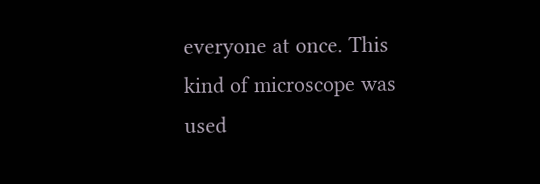everyone at once. This kind of microscope was used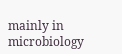mainly in microbiology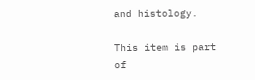and histology.

This item is part of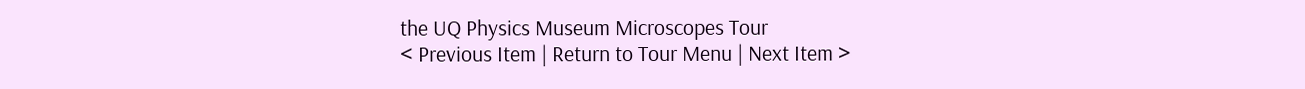the UQ Physics Museum Microscopes Tour
< Previous Item | Return to Tour Menu | Next Item >